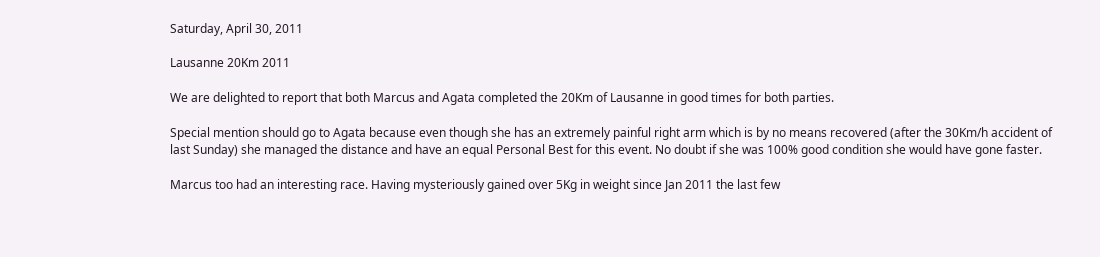Saturday, April 30, 2011

Lausanne 20Km 2011

We are delighted to report that both Marcus and Agata completed the 20Km of Lausanne in good times for both parties.

Special mention should go to Agata because even though she has an extremely painful right arm which is by no means recovered (after the 30Km/h accident of last Sunday) she managed the distance and have an equal Personal Best for this event. No doubt if she was 100% good condition she would have gone faster.

Marcus too had an interesting race. Having mysteriously gained over 5Kg in weight since Jan 2011 the last few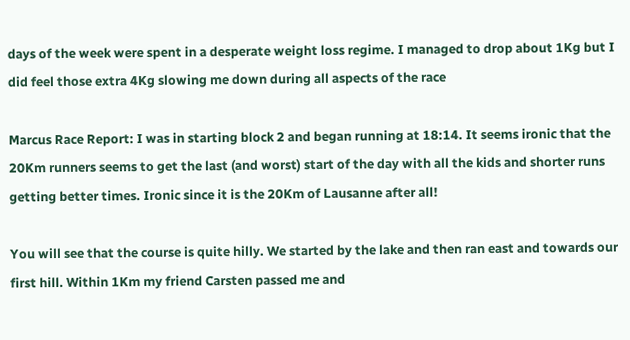days of the week were spent in a desperate weight loss regime. I managed to drop about 1Kg but I did feel those extra 4Kg slowing me down during all aspects of the race

Marcus Race Report: I was in starting block 2 and began running at 18:14. It seems ironic that the 20Km runners seems to get the last (and worst) start of the day with all the kids and shorter runs getting better times. Ironic since it is the 20Km of Lausanne after all!

You will see that the course is quite hilly. We started by the lake and then ran east and towards our first hill. Within 1Km my friend Carsten passed me and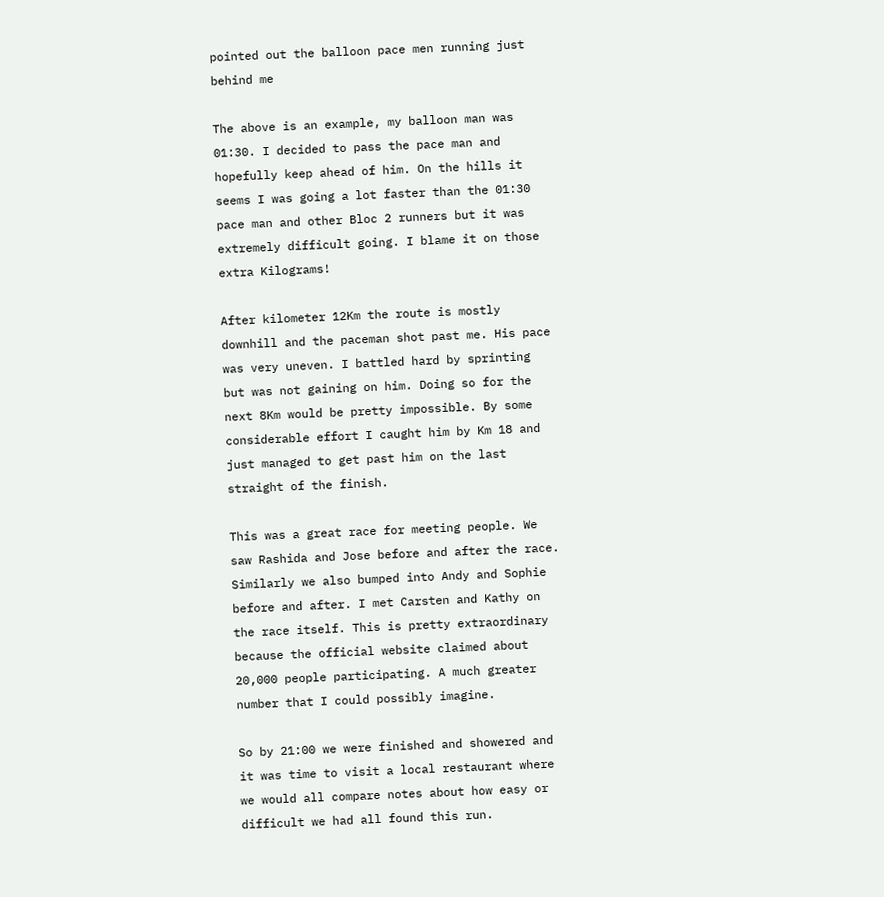pointed out the balloon pace men running just behind me

The above is an example, my balloon man was 01:30. I decided to pass the pace man and hopefully keep ahead of him. On the hills it seems I was going a lot faster than the 01:30 pace man and other Bloc 2 runners but it was extremely difficult going. I blame it on those extra Kilograms!

After kilometer 12Km the route is mostly downhill and the paceman shot past me. His pace was very uneven. I battled hard by sprinting but was not gaining on him. Doing so for the next 8Km would be pretty impossible. By some considerable effort I caught him by Km 18 and just managed to get past him on the last straight of the finish.

This was a great race for meeting people. We saw Rashida and Jose before and after the race. Similarly we also bumped into Andy and Sophie before and after. I met Carsten and Kathy on the race itself. This is pretty extraordinary because the official website claimed about 20,000 people participating. A much greater number that I could possibly imagine.

So by 21:00 we were finished and showered and it was time to visit a local restaurant where we would all compare notes about how easy or difficult we had all found this run.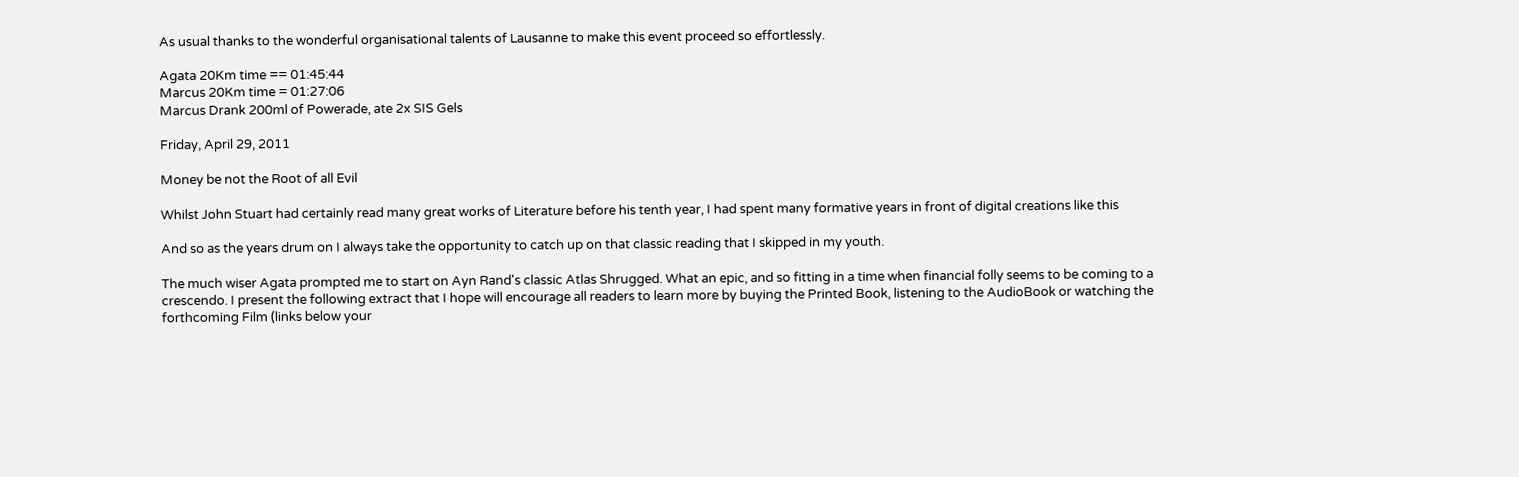As usual thanks to the wonderful organisational talents of Lausanne to make this event proceed so effortlessly.

Agata 20Km time == 01:45:44
Marcus 20Km time = 01:27:06
Marcus Drank 200ml of Powerade, ate 2x SIS Gels

Friday, April 29, 2011

Money be not the Root of all Evil

Whilst John Stuart had certainly read many great works of Literature before his tenth year, I had spent many formative years in front of digital creations like this

And so as the years drum on I always take the opportunity to catch up on that classic reading that I skipped in my youth.

The much wiser Agata prompted me to start on Ayn Rand's classic Atlas Shrugged. What an epic, and so fitting in a time when financial folly seems to be coming to a crescendo. I present the following extract that I hope will encourage all readers to learn more by buying the Printed Book, listening to the AudioBook or watching the forthcoming Film (links below your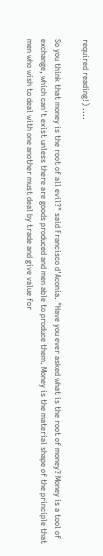required reading!) ....

So you think that money is the root of all evil?" said Francisco d'Aconia. "Have you ever asked what is the root of money? Money is a tool of exchange, which can't exist unless there are goods produced and men able to produce them. Money is the material shape of the principle that men who wish to deal with one another must deal by trade and give value for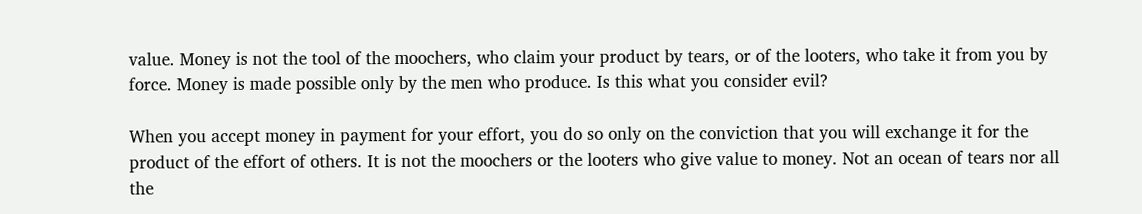value. Money is not the tool of the moochers, who claim your product by tears, or of the looters, who take it from you by force. Money is made possible only by the men who produce. Is this what you consider evil?

When you accept money in payment for your effort, you do so only on the conviction that you will exchange it for the product of the effort of others. It is not the moochers or the looters who give value to money. Not an ocean of tears nor all the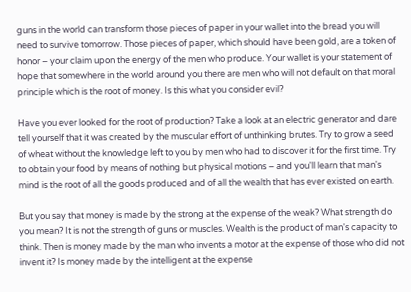guns in the world can transform those pieces of paper in your wallet into the bread you will need to survive tomorrow. Those pieces of paper, which should have been gold, are a token of honor – your claim upon the energy of the men who produce. Your wallet is your statement of hope that somewhere in the world around you there are men who will not default on that moral principle which is the root of money. Is this what you consider evil?

Have you ever looked for the root of production? Take a look at an electric generator and dare tell yourself that it was created by the muscular effort of unthinking brutes. Try to grow a seed of wheat without the knowledge left to you by men who had to discover it for the first time. Try to obtain your food by means of nothing but physical motions – and you'll learn that man's mind is the root of all the goods produced and of all the wealth that has ever existed on earth.

But you say that money is made by the strong at the expense of the weak? What strength do you mean? It is not the strength of guns or muscles. Wealth is the product of man's capacity to think. Then is money made by the man who invents a motor at the expense of those who did not invent it? Is money made by the intelligent at the expense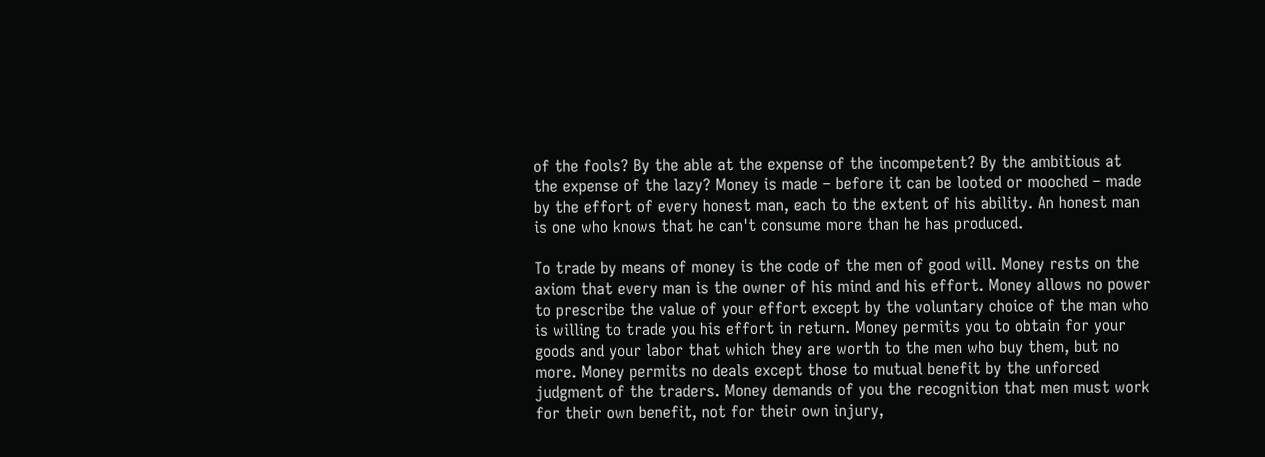of the fools? By the able at the expense of the incompetent? By the ambitious at the expense of the lazy? Money is made – before it can be looted or mooched – made by the effort of every honest man, each to the extent of his ability. An honest man is one who knows that he can't consume more than he has produced.

To trade by means of money is the code of the men of good will. Money rests on the axiom that every man is the owner of his mind and his effort. Money allows no power to prescribe the value of your effort except by the voluntary choice of the man who is willing to trade you his effort in return. Money permits you to obtain for your goods and your labor that which they are worth to the men who buy them, but no more. Money permits no deals except those to mutual benefit by the unforced judgment of the traders. Money demands of you the recognition that men must work for their own benefit, not for their own injury,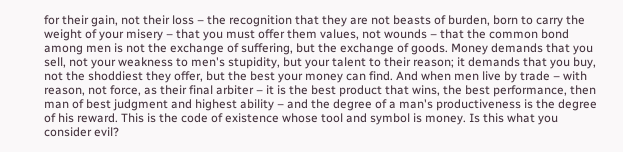for their gain, not their loss – the recognition that they are not beasts of burden, born to carry the weight of your misery – that you must offer them values, not wounds – that the common bond among men is not the exchange of suffering, but the exchange of goods. Money demands that you sell, not your weakness to men's stupidity, but your talent to their reason; it demands that you buy, not the shoddiest they offer, but the best your money can find. And when men live by trade – with reason, not force, as their final arbiter – it is the best product that wins, the best performance, then man of best judgment and highest ability – and the degree of a man's productiveness is the degree of his reward. This is the code of existence whose tool and symbol is money. Is this what you consider evil?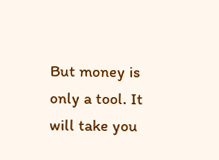But money is only a tool. It will take you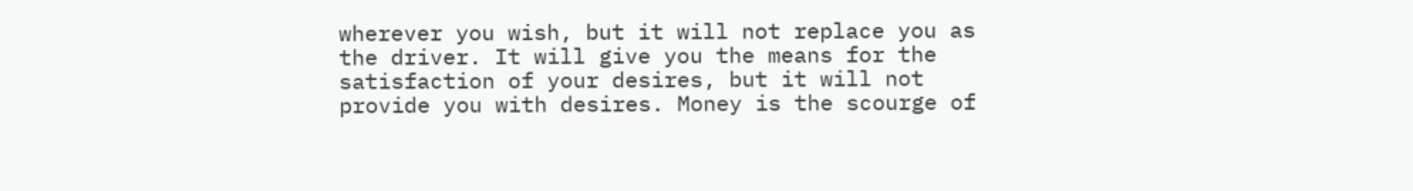wherever you wish, but it will not replace you as the driver. It will give you the means for the satisfaction of your desires, but it will not provide you with desires. Money is the scourge of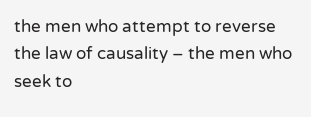the men who attempt to reverse the law of causality – the men who seek to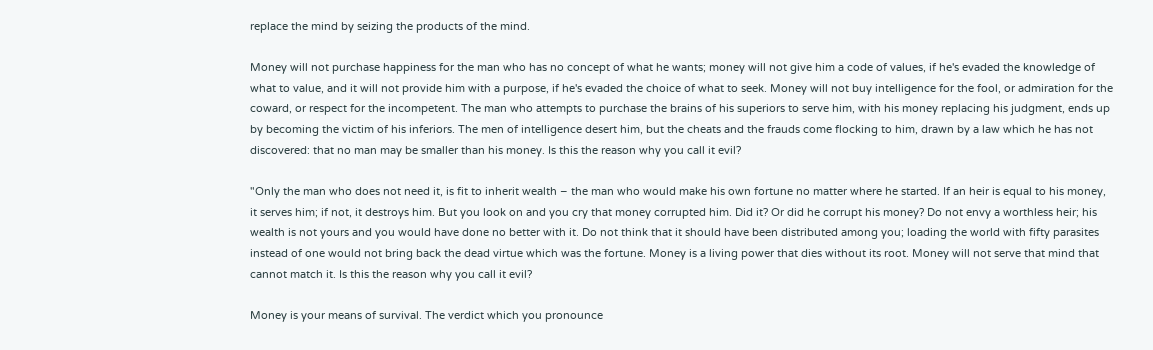replace the mind by seizing the products of the mind.

Money will not purchase happiness for the man who has no concept of what he wants; money will not give him a code of values, if he's evaded the knowledge of what to value, and it will not provide him with a purpose, if he's evaded the choice of what to seek. Money will not buy intelligence for the fool, or admiration for the coward, or respect for the incompetent. The man who attempts to purchase the brains of his superiors to serve him, with his money replacing his judgment, ends up by becoming the victim of his inferiors. The men of intelligence desert him, but the cheats and the frauds come flocking to him, drawn by a law which he has not discovered: that no man may be smaller than his money. Is this the reason why you call it evil?

"Only the man who does not need it, is fit to inherit wealth – the man who would make his own fortune no matter where he started. If an heir is equal to his money, it serves him; if not, it destroys him. But you look on and you cry that money corrupted him. Did it? Or did he corrupt his money? Do not envy a worthless heir; his wealth is not yours and you would have done no better with it. Do not think that it should have been distributed among you; loading the world with fifty parasites instead of one would not bring back the dead virtue which was the fortune. Money is a living power that dies without its root. Money will not serve that mind that cannot match it. Is this the reason why you call it evil?

Money is your means of survival. The verdict which you pronounce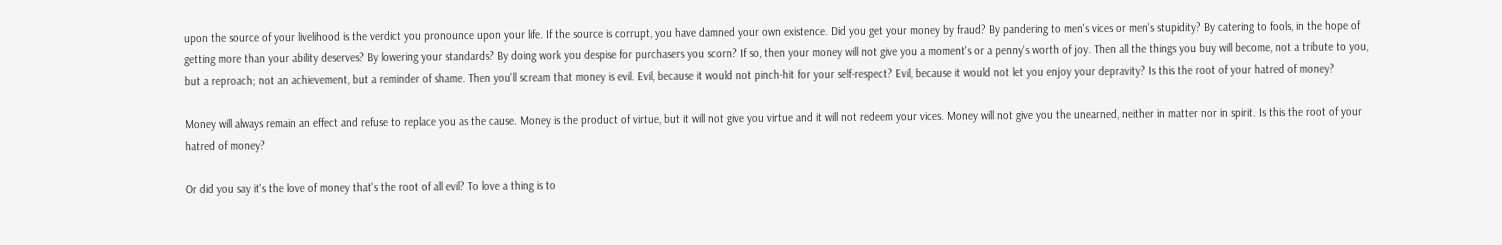upon the source of your livelihood is the verdict you pronounce upon your life. If the source is corrupt, you have damned your own existence. Did you get your money by fraud? By pandering to men's vices or men's stupidity? By catering to fools, in the hope of getting more than your ability deserves? By lowering your standards? By doing work you despise for purchasers you scorn? If so, then your money will not give you a moment's or a penny's worth of joy. Then all the things you buy will become, not a tribute to you, but a reproach; not an achievement, but a reminder of shame. Then you'll scream that money is evil. Evil, because it would not pinch-hit for your self-respect? Evil, because it would not let you enjoy your depravity? Is this the root of your hatred of money?

Money will always remain an effect and refuse to replace you as the cause. Money is the product of virtue, but it will not give you virtue and it will not redeem your vices. Money will not give you the unearned, neither in matter nor in spirit. Is this the root of your hatred of money?

Or did you say it's the love of money that's the root of all evil? To love a thing is to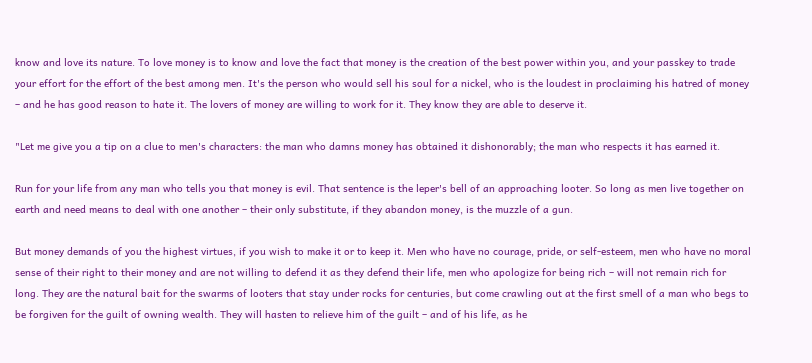know and love its nature. To love money is to know and love the fact that money is the creation of the best power within you, and your passkey to trade your effort for the effort of the best among men. It's the person who would sell his soul for a nickel, who is the loudest in proclaiming his hatred of money – and he has good reason to hate it. The lovers of money are willing to work for it. They know they are able to deserve it.

"Let me give you a tip on a clue to men's characters: the man who damns money has obtained it dishonorably; the man who respects it has earned it.

Run for your life from any man who tells you that money is evil. That sentence is the leper's bell of an approaching looter. So long as men live together on earth and need means to deal with one another – their only substitute, if they abandon money, is the muzzle of a gun.

But money demands of you the highest virtues, if you wish to make it or to keep it. Men who have no courage, pride, or self-esteem, men who have no moral sense of their right to their money and are not willing to defend it as they defend their life, men who apologize for being rich – will not remain rich for long. They are the natural bait for the swarms of looters that stay under rocks for centuries, but come crawling out at the first smell of a man who begs to be forgiven for the guilt of owning wealth. They will hasten to relieve him of the guilt – and of his life, as he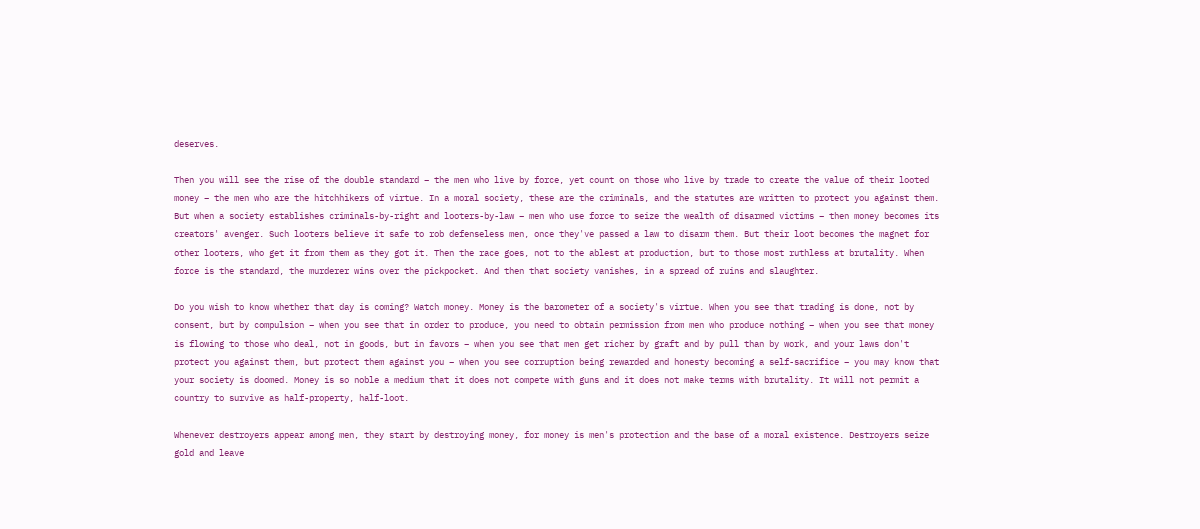deserves.

Then you will see the rise of the double standard – the men who live by force, yet count on those who live by trade to create the value of their looted money – the men who are the hitchhikers of virtue. In a moral society, these are the criminals, and the statutes are written to protect you against them. But when a society establishes criminals-by-right and looters-by-law – men who use force to seize the wealth of disarmed victims – then money becomes its creators' avenger. Such looters believe it safe to rob defenseless men, once they've passed a law to disarm them. But their loot becomes the magnet for other looters, who get it from them as they got it. Then the race goes, not to the ablest at production, but to those most ruthless at brutality. When force is the standard, the murderer wins over the pickpocket. And then that society vanishes, in a spread of ruins and slaughter.

Do you wish to know whether that day is coming? Watch money. Money is the barometer of a society's virtue. When you see that trading is done, not by consent, but by compulsion – when you see that in order to produce, you need to obtain permission from men who produce nothing – when you see that money is flowing to those who deal, not in goods, but in favors – when you see that men get richer by graft and by pull than by work, and your laws don't protect you against them, but protect them against you – when you see corruption being rewarded and honesty becoming a self-sacrifice – you may know that your society is doomed. Money is so noble a medium that it does not compete with guns and it does not make terms with brutality. It will not permit a country to survive as half-property, half-loot.

Whenever destroyers appear among men, they start by destroying money, for money is men's protection and the base of a moral existence. Destroyers seize gold and leave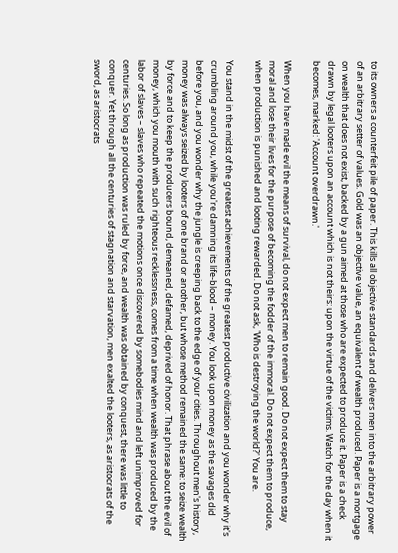to its owners a counterfeit pile of paper. This kills all objective standards and delivers men into the arbitrary power of an arbitrary setter of values. Gold was an objective value, an equivalent of wealth produced. Paper is a mortgage on wealth that does not exist, backed by a gun aimed at those who are expected to produce it. Paper is a check drawn by legal looters upon an account which is not theirs: upon the virtue of the victims. Watch for the day when it becomes, marked: 'Account overdrawn.'

When you have made evil the means of survival, do not expect men to remain good. Do not expect them to stay moral and lose their lives for the purpose of becoming the fodder of the immoral. Do not expect them to produce, when production is punished and looting rewarded. Do not ask, 'Who is destroying the world?' You are.

You stand in the midst of the greatest achievements of the greatest productive civilization and you wonder why it's crumbling around you, while you're damning its life-blood – money. You look upon money as the savages did before you, and you wonder why the jungle is creeping back to the edge of your cities. Throughout men's history, money was always seized by looters of one brand or another, but whose method remained the same: to seize wealth by force and to keep the producers bound, demeaned, defamed, deprived of honor. That phrase about the evil of money, which you mouth with such righteous recklessness, comes from a time when wealth was produced by the labor of slaves – slaves who repeated the motions once discovered by somebodies mind and left unimproved for centuries. So long as production was ruled by force, and wealth was obtained by conquest, there was little to conquer. Yet through all the centuries of stagnation and starvation, men exalted the looters, as aristocrats of the sword, as aristocrats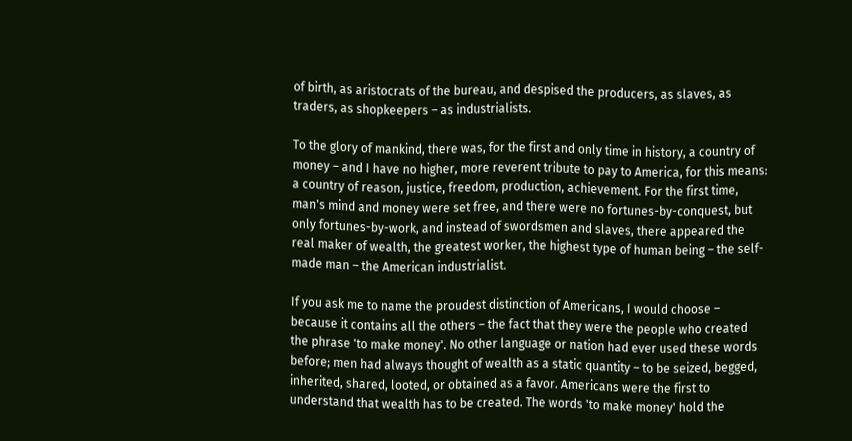of birth, as aristocrats of the bureau, and despised the producers, as slaves, as traders, as shopkeepers – as industrialists.

To the glory of mankind, there was, for the first and only time in history, a country of money – and I have no higher, more reverent tribute to pay to America, for this means: a country of reason, justice, freedom, production, achievement. For the first time, man's mind and money were set free, and there were no fortunes-by-conquest, but only fortunes-by-work, and instead of swordsmen and slaves, there appeared the real maker of wealth, the greatest worker, the highest type of human being – the self-made man – the American industrialist.

If you ask me to name the proudest distinction of Americans, I would choose – because it contains all the others – the fact that they were the people who created the phrase 'to make money'. No other language or nation had ever used these words before; men had always thought of wealth as a static quantity – to be seized, begged, inherited, shared, looted, or obtained as a favor. Americans were the first to understand that wealth has to be created. The words 'to make money' hold the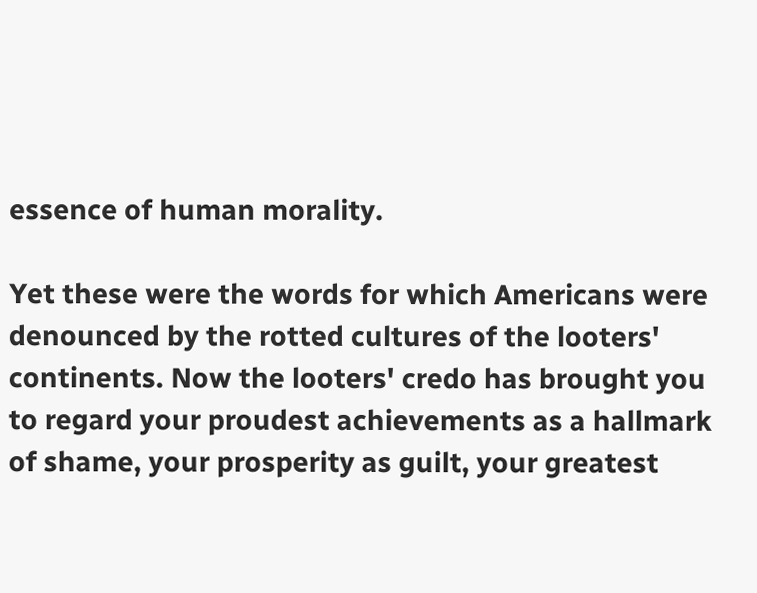essence of human morality.

Yet these were the words for which Americans were denounced by the rotted cultures of the looters' continents. Now the looters' credo has brought you to regard your proudest achievements as a hallmark of shame, your prosperity as guilt, your greatest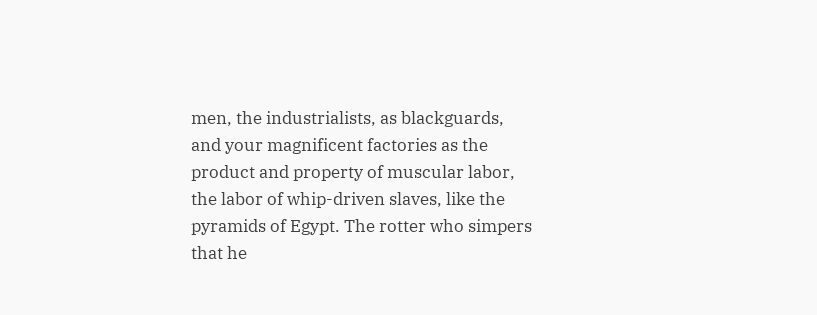men, the industrialists, as blackguards, and your magnificent factories as the product and property of muscular labor, the labor of whip-driven slaves, like the pyramids of Egypt. The rotter who simpers that he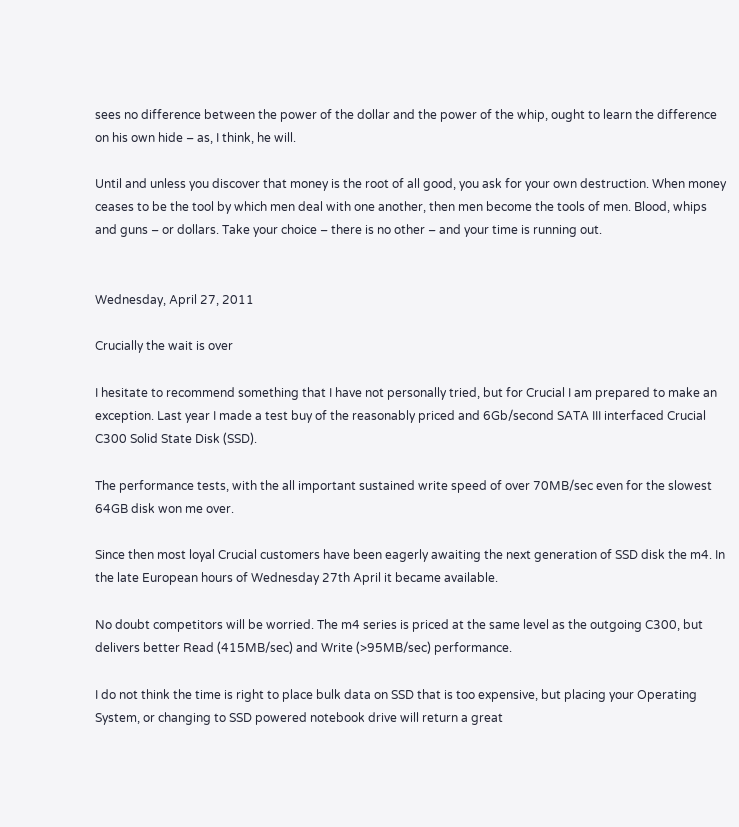sees no difference between the power of the dollar and the power of the whip, ought to learn the difference on his own hide – as, I think, he will.

Until and unless you discover that money is the root of all good, you ask for your own destruction. When money ceases to be the tool by which men deal with one another, then men become the tools of men. Blood, whips and guns – or dollars. Take your choice – there is no other – and your time is running out.


Wednesday, April 27, 2011

Crucially the wait is over

I hesitate to recommend something that I have not personally tried, but for Crucial I am prepared to make an exception. Last year I made a test buy of the reasonably priced and 6Gb/second SATA III interfaced Crucial C300 Solid State Disk (SSD).

The performance tests, with the all important sustained write speed of over 70MB/sec even for the slowest 64GB disk won me over.

Since then most loyal Crucial customers have been eagerly awaiting the next generation of SSD disk the m4. In the late European hours of Wednesday 27th April it became available.

No doubt competitors will be worried. The m4 series is priced at the same level as the outgoing C300, but delivers better Read (415MB/sec) and Write (>95MB/sec) performance.

I do not think the time is right to place bulk data on SSD that is too expensive, but placing your Operating System, or changing to SSD powered notebook drive will return a great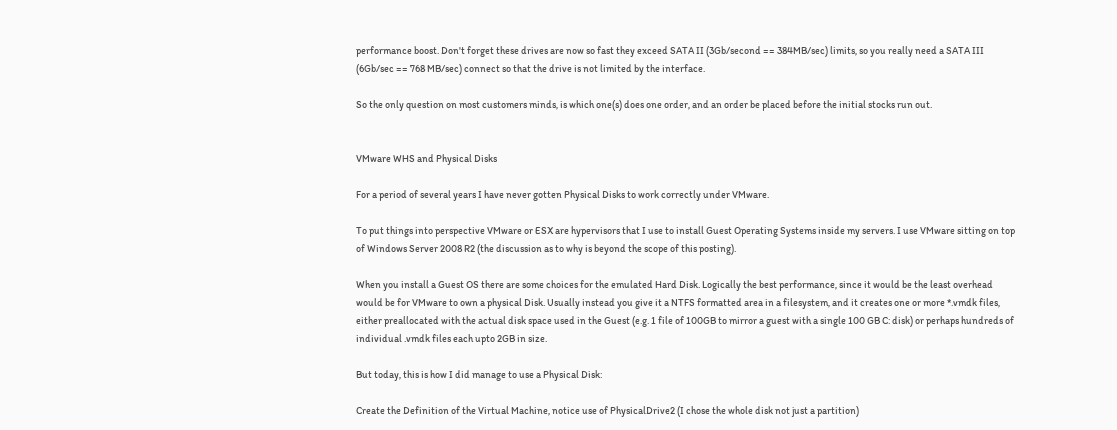performance boost. Don't forget these drives are now so fast they exceed SATA II (3Gb/second == 384MB/sec) limits, so you really need a SATA III (6Gb/sec == 768 MB/sec) connect so that the drive is not limited by the interface.

So the only question on most customers minds, is which one(s) does one order, and an order be placed before the initial stocks run out.


VMware WHS and Physical Disks

For a period of several years I have never gotten Physical Disks to work correctly under VMware.

To put things into perspective VMware or ESX are hypervisors that I use to install Guest Operating Systems inside my servers. I use VMware sitting on top of Windows Server 2008 R2 (the discussion as to why is beyond the scope of this posting).

When you install a Guest OS there are some choices for the emulated Hard Disk. Logically the best performance, since it would be the least overhead would be for VMware to own a physical Disk. Usually instead you give it a NTFS formatted area in a filesystem, and it creates one or more *.vmdk files, either preallocated with the actual disk space used in the Guest (e.g. 1 file of 100GB to mirror a guest with a single 100 GB C: disk) or perhaps hundreds of individual .vmdk files each upto 2GB in size.

But today, this is how I did manage to use a Physical Disk:

Create the Definition of the Virtual Machine, notice use of PhysicalDrive2 (I chose the whole disk not just a partition)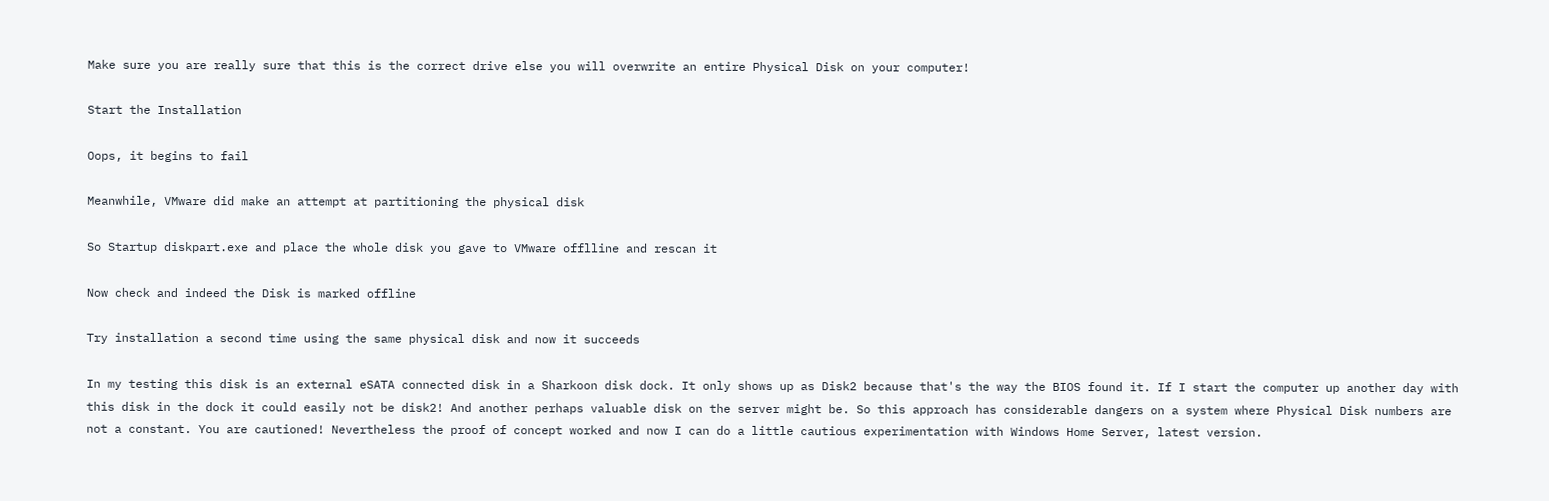Make sure you are really sure that this is the correct drive else you will overwrite an entire Physical Disk on your computer!

Start the Installation

Oops, it begins to fail

Meanwhile, VMware did make an attempt at partitioning the physical disk

So Startup diskpart.exe and place the whole disk you gave to VMware offlline and rescan it

Now check and indeed the Disk is marked offline

Try installation a second time using the same physical disk and now it succeeds

In my testing this disk is an external eSATA connected disk in a Sharkoon disk dock. It only shows up as Disk2 because that's the way the BIOS found it. If I start the computer up another day with this disk in the dock it could easily not be disk2! And another perhaps valuable disk on the server might be. So this approach has considerable dangers on a system where Physical Disk numbers are not a constant. You are cautioned! Nevertheless the proof of concept worked and now I can do a little cautious experimentation with Windows Home Server, latest version.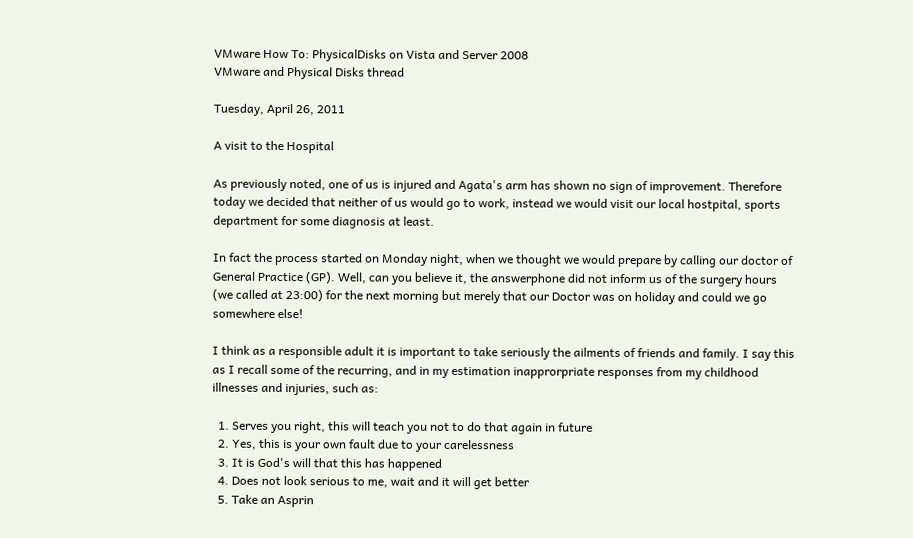VMware How To: PhysicalDisks on Vista and Server 2008
VMware and Physical Disks thread

Tuesday, April 26, 2011

A visit to the Hospital

As previously noted, one of us is injured and Agata's arm has shown no sign of improvement. Therefore today we decided that neither of us would go to work, instead we would visit our local hostpital, sports department for some diagnosis at least.

In fact the process started on Monday night, when we thought we would prepare by calling our doctor of General Practice (GP). Well, can you believe it, the answerphone did not inform us of the surgery hours (we called at 23:00) for the next morning but merely that our Doctor was on holiday and could we go somewhere else!

I think as a responsible adult it is important to take seriously the ailments of friends and family. I say this as I recall some of the recurring, and in my estimation inapprorpriate responses from my childhood illnesses and injuries, such as:

  1. Serves you right, this will teach you not to do that again in future
  2. Yes, this is your own fault due to your carelessness
  3. It is God's will that this has happened
  4. Does not look serious to me, wait and it will get better
  5. Take an Asprin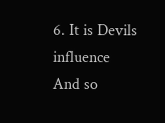6. It is Devils influence
And so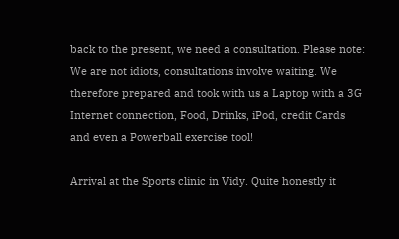back to the present, we need a consultation. Please note:
We are not idiots, consultations involve waiting. We therefore prepared and took with us a Laptop with a 3G Internet connection, Food, Drinks, iPod, credit Cards and even a Powerball exercise tool!

Arrival at the Sports clinic in Vidy. Quite honestly it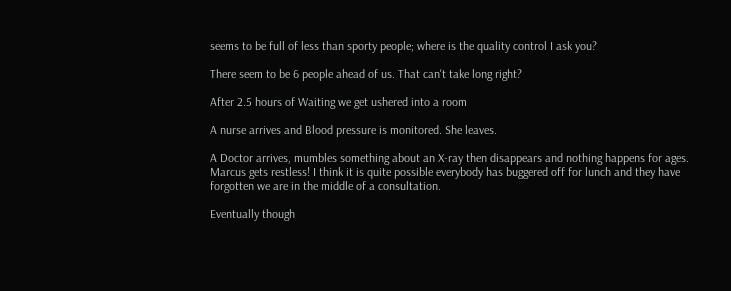seems to be full of less than sporty people; where is the quality control I ask you?

There seem to be 6 people ahead of us. That can't take long right?

After 2.5 hours of Waiting we get ushered into a room

A nurse arrives and Blood pressure is monitored. She leaves.

A Doctor arrives, mumbles something about an X-ray then disappears and nothing happens for ages. Marcus gets restless! I think it is quite possible everybody has buggered off for lunch and they have forgotten we are in the middle of a consultation.

Eventually though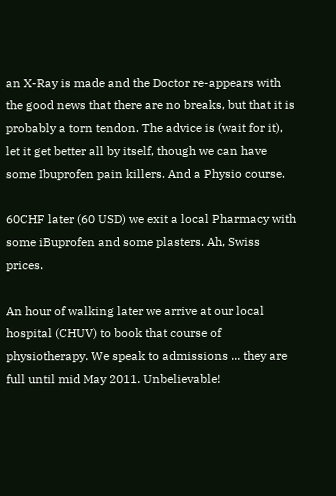an X-Ray is made and the Doctor re-appears with the good news that there are no breaks, but that it is probably a torn tendon. The advice is (wait for it), let it get better all by itself, though we can have some Ibuprofen pain killers. And a Physio course.

60CHF later (60 USD) we exit a local Pharmacy with some iBuprofen and some plasters. Ah, Swiss prices.

An hour of walking later we arrive at our local hospital (CHUV) to book that course of physiotherapy. We speak to admissions ... they are full until mid May 2011. Unbelievable!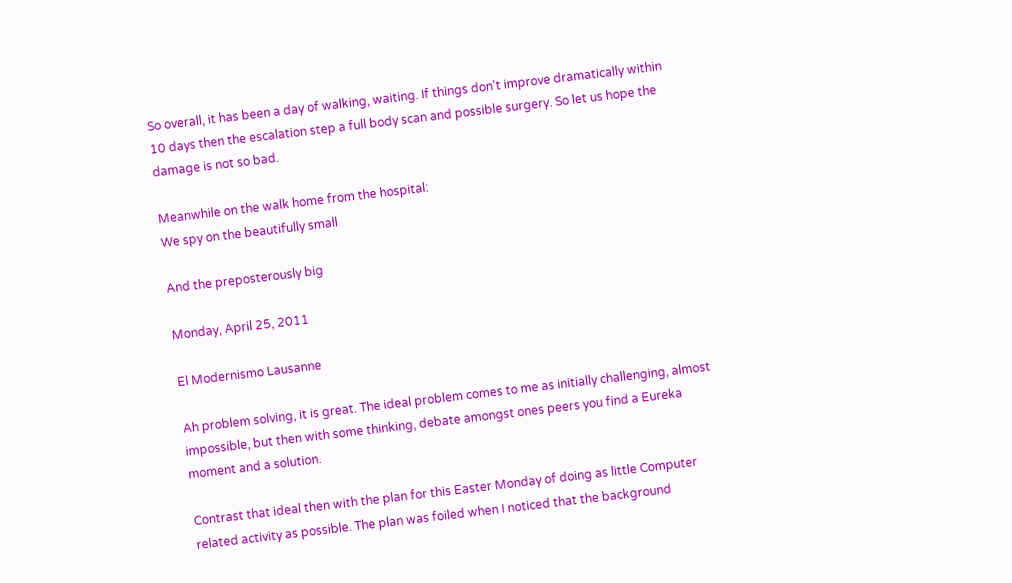So overall, it has been a day of walking, waiting. If things don't improve dramatically within 10 days then the escalation step a full body scan and possible surgery. So let us hope the damage is not so bad.

Meanwhile on the walk home from the hospital:
We spy on the beautifully small

And the preposterously big

Monday, April 25, 2011

El Modernismo Lausanne

Ah problem solving, it is great. The ideal problem comes to me as initially challenging, almost impossible, but then with some thinking, debate amongst ones peers you find a Eureka moment and a solution.

Contrast that ideal then with the plan for this Easter Monday of doing as little Computer related activity as possible. The plan was foiled when I noticed that the background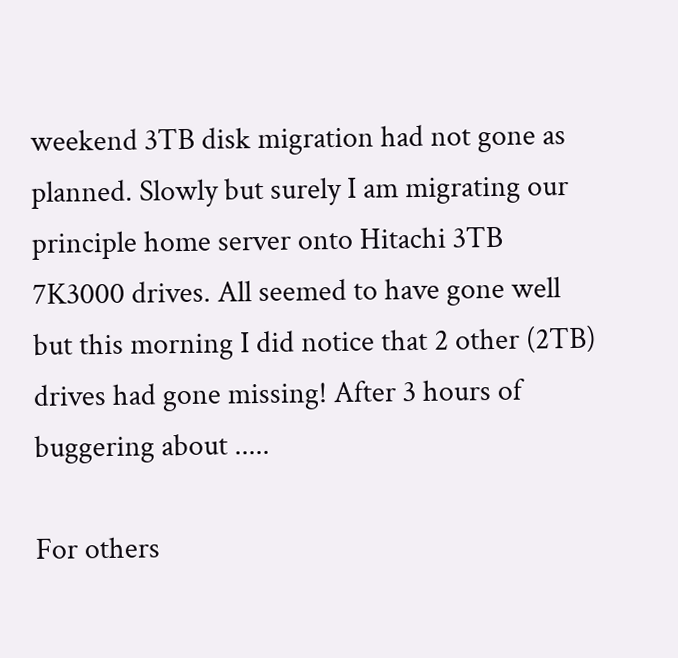weekend 3TB disk migration had not gone as planned. Slowly but surely I am migrating our principle home server onto Hitachi 3TB 7K3000 drives. All seemed to have gone well but this morning I did notice that 2 other (2TB) drives had gone missing! After 3 hours of buggering about .....

For others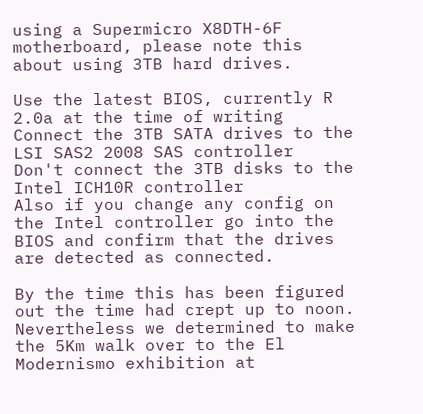using a Supermicro X8DTH-6F motherboard, please note this about using 3TB hard drives.

Use the latest BIOS, currently R 2.0a at the time of writing
Connect the 3TB SATA drives to the LSI SAS2 2008 SAS controller
Don't connect the 3TB disks to the Intel ICH10R controller
Also if you change any config on the Intel controller go into the BIOS and confirm that the drives are detected as connected.

By the time this has been figured out the time had crept up to noon. Nevertheless we determined to make the 5Km walk over to the El Modernismo exhibition at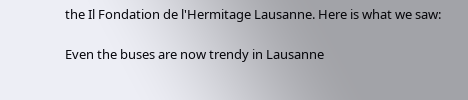the Il Fondation de l'Hermitage Lausanne. Here is what we saw:

Even the buses are now trendy in Lausanne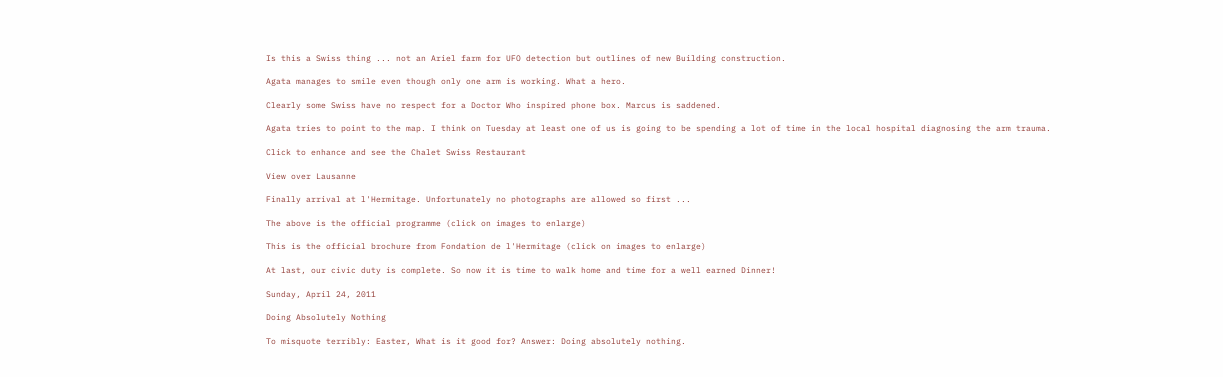Is this a Swiss thing ... not an Ariel farm for UFO detection but outlines of new Building construction.

Agata manages to smile even though only one arm is working. What a hero.

Clearly some Swiss have no respect for a Doctor Who inspired phone box. Marcus is saddened.

Agata tries to point to the map. I think on Tuesday at least one of us is going to be spending a lot of time in the local hospital diagnosing the arm trauma.

Click to enhance and see the Chalet Swiss Restaurant

View over Lausanne

Finally arrival at l'Hermitage. Unfortunately no photographs are allowed so first ...

The above is the official programme (click on images to enlarge)

This is the official brochure from Fondation de l'Hermitage (click on images to enlarge)

At last, our civic duty is complete. So now it is time to walk home and time for a well earned Dinner!

Sunday, April 24, 2011

Doing Absolutely Nothing

To misquote terribly: Easter, What is it good for? Answer: Doing absolutely nothing.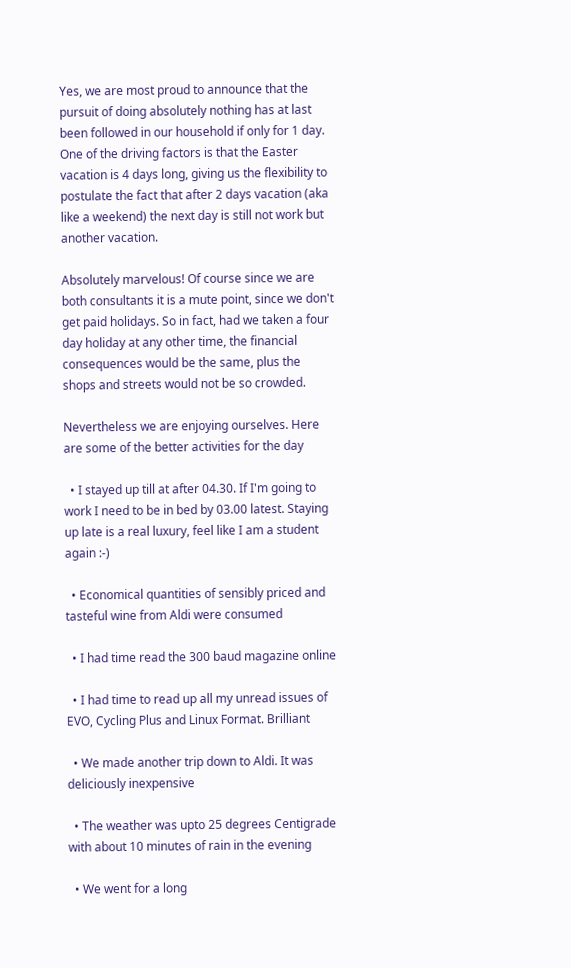Yes, we are most proud to announce that the pursuit of doing absolutely nothing has at last been followed in our household if only for 1 day. One of the driving factors is that the Easter vacation is 4 days long, giving us the flexibility to postulate the fact that after 2 days vacation (aka like a weekend) the next day is still not work but another vacation.

Absolutely marvelous! Of course since we are both consultants it is a mute point, since we don't get paid holidays. So in fact, had we taken a four day holiday at any other time, the financial consequences would be the same, plus the shops and streets would not be so crowded.

Nevertheless we are enjoying ourselves. Here are some of the better activities for the day

  • I stayed up till at after 04.30. If I'm going to work I need to be in bed by 03.00 latest. Staying up late is a real luxury, feel like I am a student again :-)

  • Economical quantities of sensibly priced and tasteful wine from Aldi were consumed

  • I had time read the 300 baud magazine online

  • I had time to read up all my unread issues of EVO, Cycling Plus and Linux Format. Brilliant

  • We made another trip down to Aldi. It was deliciously inexpensive

  • The weather was upto 25 degrees Centigrade with about 10 minutes of rain in the evening

  • We went for a long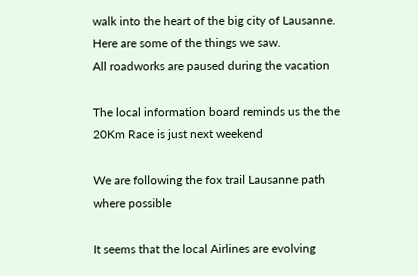walk into the heart of the big city of Lausanne. Here are some of the things we saw.
All roadworks are paused during the vacation

The local information board reminds us the the 20Km Race is just next weekend

We are following the fox trail Lausanne path where possible

It seems that the local Airlines are evolving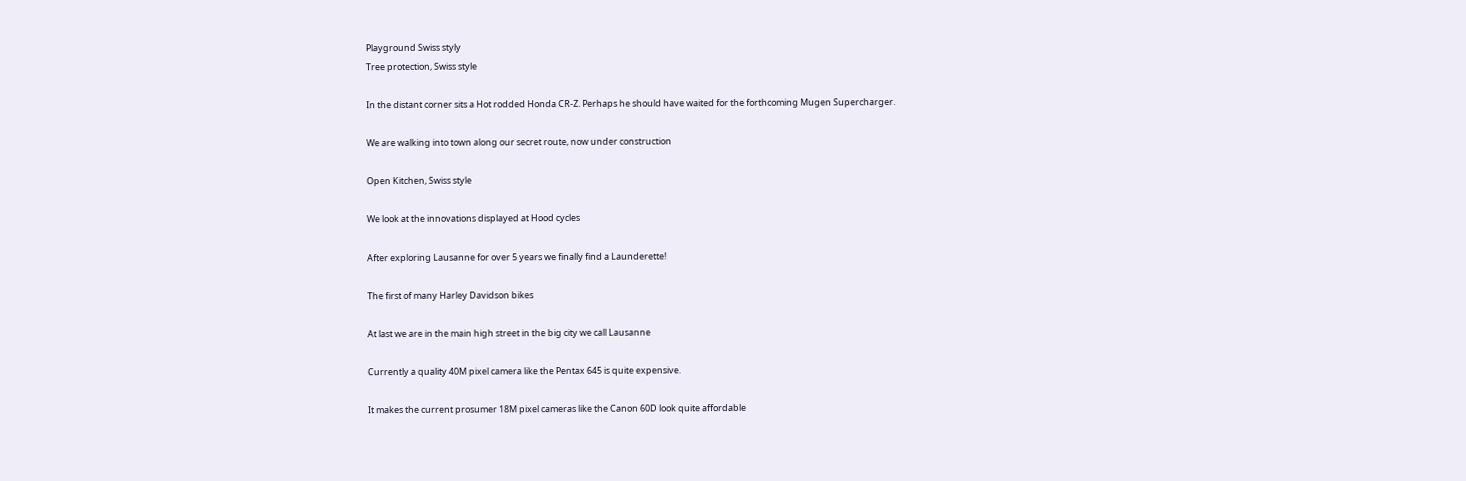Playground Swiss styly
Tree protection, Swiss style

In the distant corner sits a Hot rodded Honda CR-Z. Perhaps he should have waited for the forthcoming Mugen Supercharger.

We are walking into town along our secret route, now under construction

Open Kitchen, Swiss style

We look at the innovations displayed at Hood cycles

After exploring Lausanne for over 5 years we finally find a Launderette!

The first of many Harley Davidson bikes

At last we are in the main high street in the big city we call Lausanne

Currently a quality 40M pixel camera like the Pentax 645 is quite expensive.

It makes the current prosumer 18M pixel cameras like the Canon 60D look quite affordable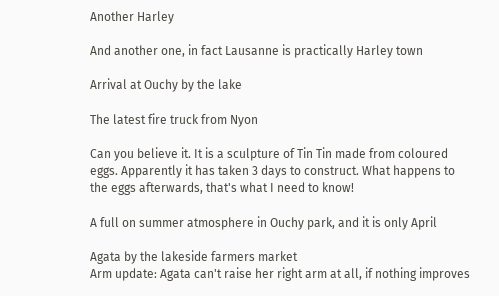Another Harley

And another one, in fact Lausanne is practically Harley town

Arrival at Ouchy by the lake

The latest fire truck from Nyon

Can you believe it. It is a sculpture of Tin Tin made from coloured eggs. Apparently it has taken 3 days to construct. What happens to the eggs afterwards, that's what I need to know!

A full on summer atmosphere in Ouchy park, and it is only April

Agata by the lakeside farmers market
Arm update: Agata can't raise her right arm at all, if nothing improves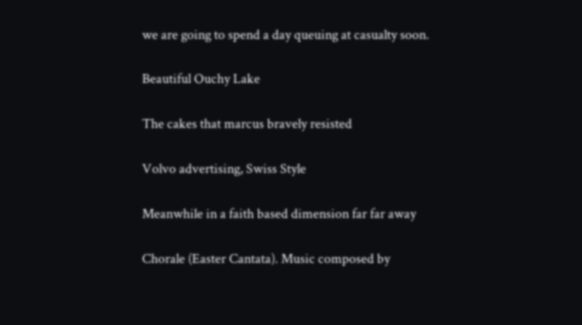we are going to spend a day queuing at casualty soon.

Beautiful Ouchy Lake

The cakes that marcus bravely resisted

Volvo advertising, Swiss Style

Meanwhile in a faith based dimension far far away

Chorale (Easter Cantata). Music composed by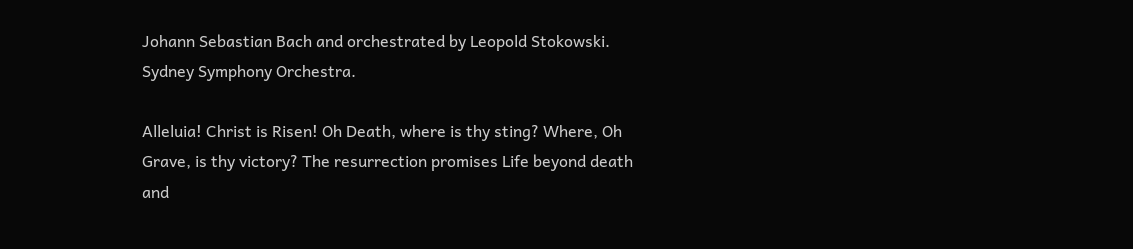Johann Sebastian Bach and orchestrated by Leopold Stokowski. Sydney Symphony Orchestra.

Alleluia! Christ is Risen! Oh Death, where is thy sting? Where, Oh Grave, is thy victory? The resurrection promises Life beyond death and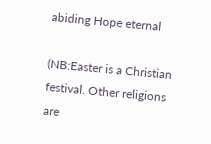abiding Hope eternal

(NB:Easter is a Christian festival. Other religions are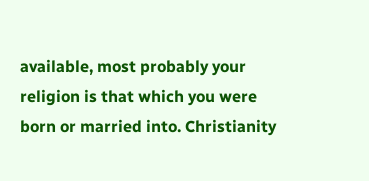available, most probably your religion is that which you were born or married into. Christianity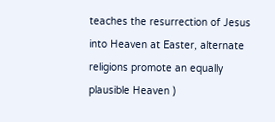teaches the resurrection of Jesus into Heaven at Easter, alternate religions promote an equally plausible Heaven )